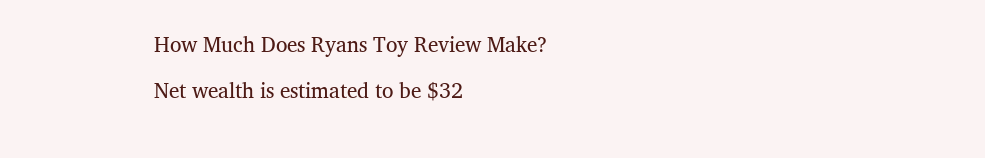How Much Does Ryans Toy Review Make?

Net wealth is estimated to be $32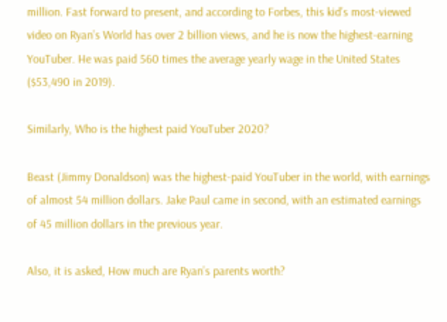million. Fast forward to present, and according to Forbes, this kid’s most-viewed video on Ryan’s World has over 2 billion views, and he is now the highest-earning YouTuber. He was paid 560 times the average yearly wage in the United States ($53,490 in 2019).

Similarly, Who is the highest paid YouTuber 2020?

Beast (Jimmy Donaldson) was the highest-paid YouTuber in the world, with earnings of almost 54 million dollars. Jake Paul came in second, with an estimated earnings of 45 million dollars in the previous year.

Also, it is asked, How much are Ryan’s parents worth?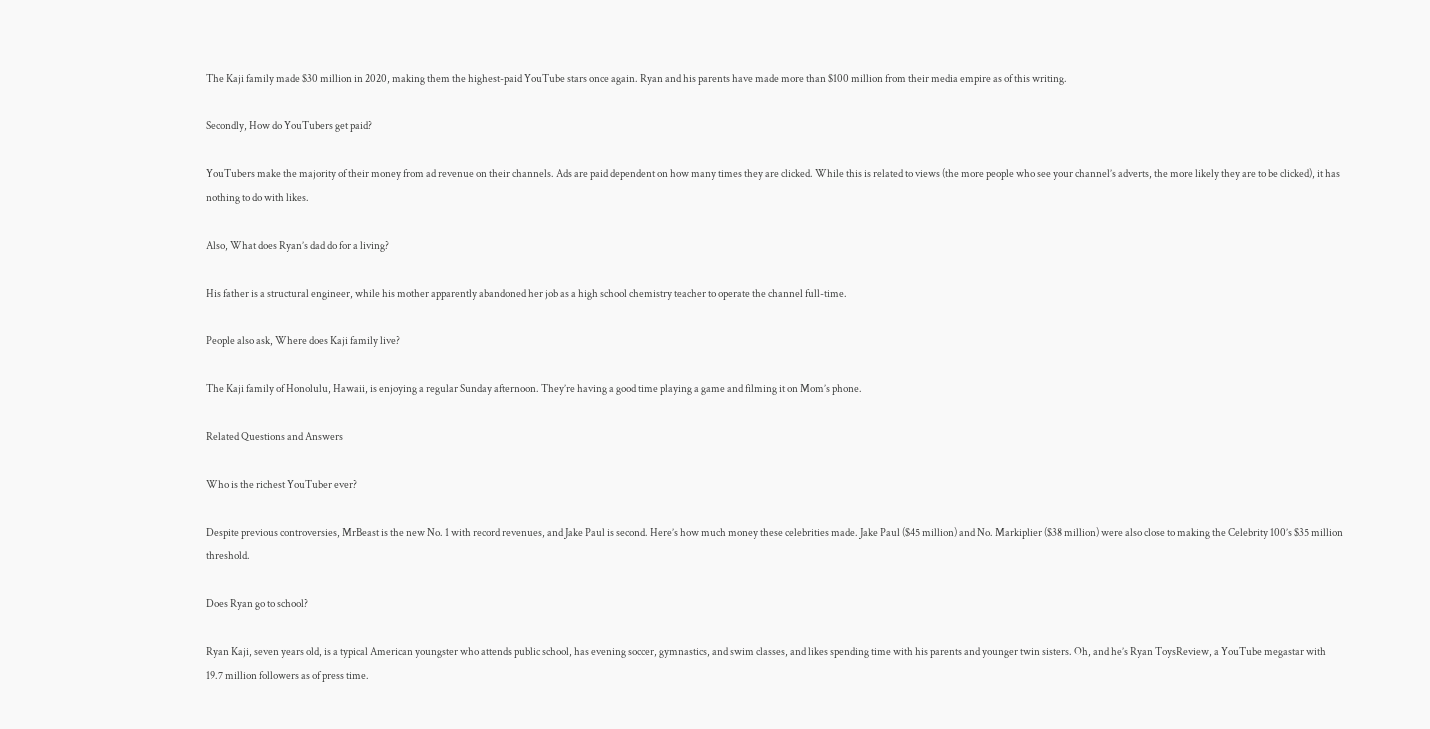The Kaji family made $30 million in 2020, making them the highest-paid YouTube stars once again. Ryan and his parents have made more than $100 million from their media empire as of this writing.

Secondly, How do YouTubers get paid?

YouTubers make the majority of their money from ad revenue on their channels. Ads are paid dependent on how many times they are clicked. While this is related to views (the more people who see your channel’s adverts, the more likely they are to be clicked), it has nothing to do with likes.

Also, What does Ryan’s dad do for a living?

His father is a structural engineer, while his mother apparently abandoned her job as a high school chemistry teacher to operate the channel full-time.

People also ask, Where does Kaji family live?

The Kaji family of Honolulu, Hawaii, is enjoying a regular Sunday afternoon. They’re having a good time playing a game and filming it on Mom’s phone.

Related Questions and Answers

Who is the richest YouTuber ever?

Despite previous controversies, MrBeast is the new No. 1 with record revenues, and Jake Paul is second. Here’s how much money these celebrities made. Jake Paul ($45 million) and No. Markiplier ($38 million) were also close to making the Celebrity 100’s $35 million threshold.

Does Ryan go to school?

Ryan Kaji, seven years old, is a typical American youngster who attends public school, has evening soccer, gymnastics, and swim classes, and likes spending time with his parents and younger twin sisters. Oh, and he’s Ryan ToysReview, a YouTube megastar with 19.7 million followers as of press time.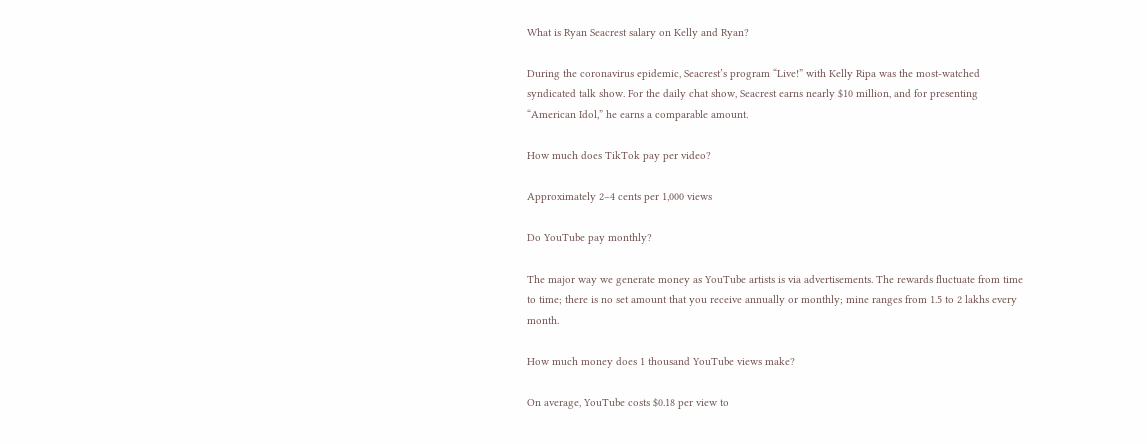What is Ryan Seacrest salary on Kelly and Ryan?

During the coronavirus epidemic, Seacrest’s program “Live!” with Kelly Ripa was the most-watched syndicated talk show. For the daily chat show, Seacrest earns nearly $10 million, and for presenting “American Idol,” he earns a comparable amount.

How much does TikTok pay per video?

Approximately 2–4 cents per 1,000 views

Do YouTube pay monthly?

The major way we generate money as YouTube artists is via advertisements. The rewards fluctuate from time to time; there is no set amount that you receive annually or monthly; mine ranges from 1.5 to 2 lakhs every month.

How much money does 1 thousand YouTube views make?

On average, YouTube costs $0.18 per view to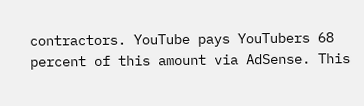contractors. YouTube pays YouTubers 68 percent of this amount via AdSense. This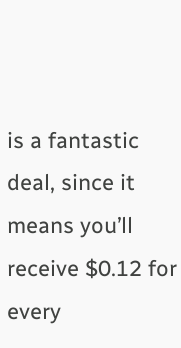is a fantastic deal, since it means you’ll receive $0.12 for every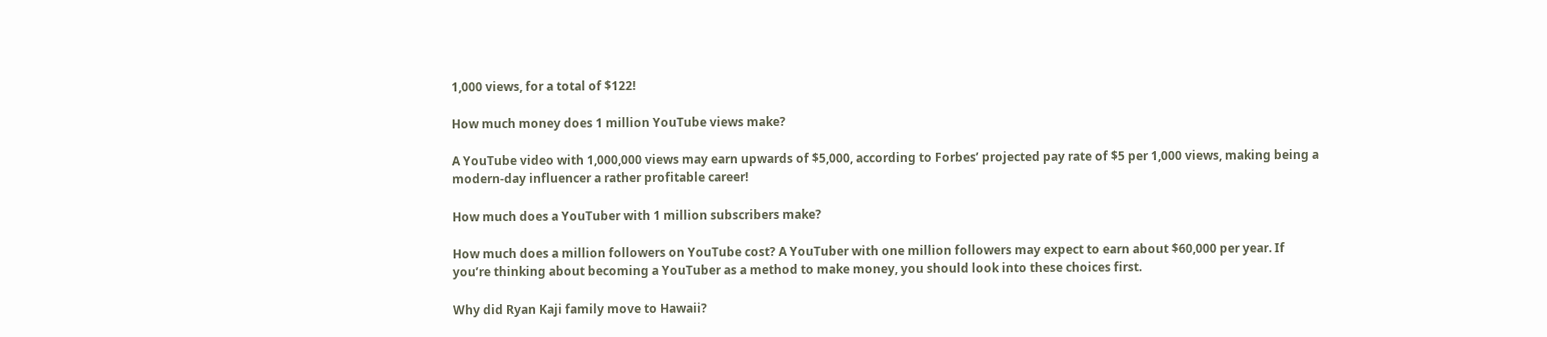1,000 views, for a total of $122!

How much money does 1 million YouTube views make?

A YouTube video with 1,000,000 views may earn upwards of $5,000, according to Forbes’ projected pay rate of $5 per 1,000 views, making being a modern-day influencer a rather profitable career!

How much does a YouTuber with 1 million subscribers make?

How much does a million followers on YouTube cost? A YouTuber with one million followers may expect to earn about $60,000 per year. If you’re thinking about becoming a YouTuber as a method to make money, you should look into these choices first.

Why did Ryan Kaji family move to Hawaii?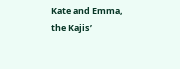Kate and Emma, the Kajis’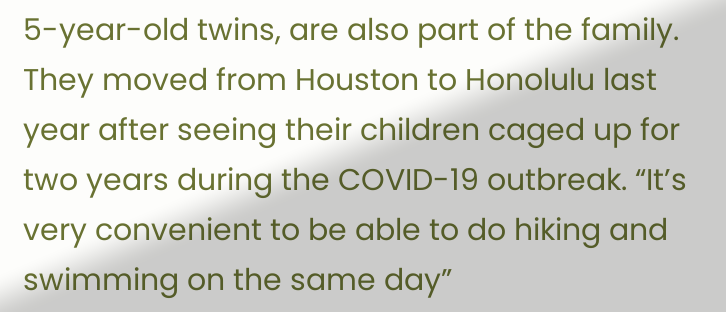5-year-old twins, are also part of the family. They moved from Houston to Honolulu last year after seeing their children caged up for two years during the COVID-19 outbreak. “It’s very convenient to be able to do hiking and swimming on the same day”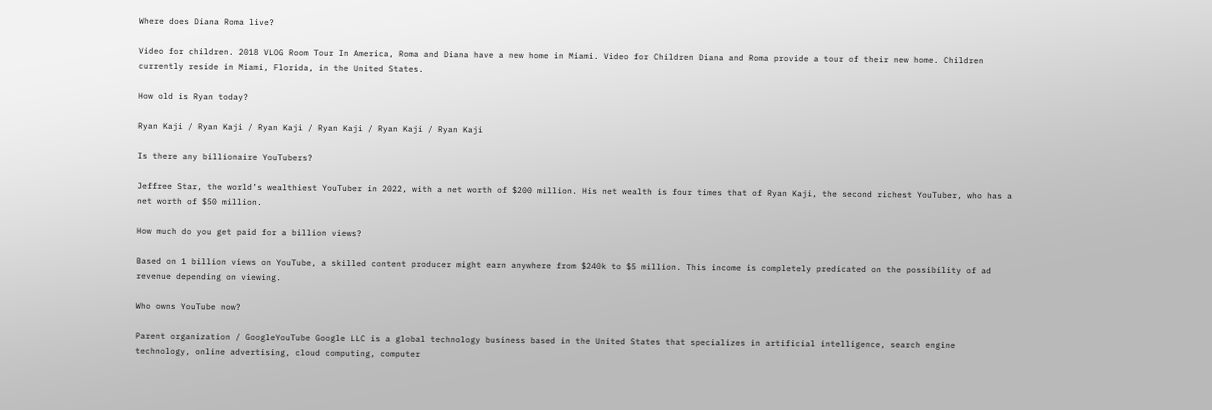Where does Diana Roma live?

Video for children. 2018 VLOG Room Tour In America, Roma and Diana have a new home in Miami. Video for Children Diana and Roma provide a tour of their new home. Children currently reside in Miami, Florida, in the United States.

How old is Ryan today?

Ryan Kaji / Ryan Kaji / Ryan Kaji / Ryan Kaji / Ryan Kaji / Ryan Kaji

Is there any billionaire YouTubers?

Jeffree Star, the world’s wealthiest YouTuber in 2022, with a net worth of $200 million. His net wealth is four times that of Ryan Kaji, the second richest YouTuber, who has a net worth of $50 million.

How much do you get paid for a billion views?

Based on 1 billion views on YouTube, a skilled content producer might earn anywhere from $240k to $5 million. This income is completely predicated on the possibility of ad revenue depending on viewing.

Who owns YouTube now?

Parent organization / GoogleYouTube Google LLC is a global technology business based in the United States that specializes in artificial intelligence, search engine technology, online advertising, cloud computing, computer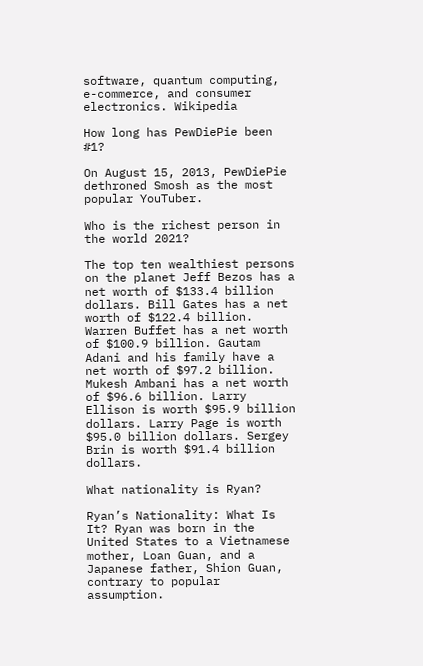software, quantum computing, e-commerce, and consumer electronics. Wikipedia

How long has PewDiePie been #1?

On August 15, 2013, PewDiePie dethroned Smosh as the most popular YouTuber.

Who is the richest person in the world 2021?

The top ten wealthiest persons on the planet Jeff Bezos has a net worth of $133.4 billion dollars. Bill Gates has a net worth of $122.4 billion. Warren Buffet has a net worth of $100.9 billion. Gautam Adani and his family have a net worth of $97.2 billion. Mukesh Ambani has a net worth of $96.6 billion. Larry Ellison is worth $95.9 billion dollars. Larry Page is worth $95.0 billion dollars. Sergey Brin is worth $91.4 billion dollars.

What nationality is Ryan?

Ryan’s Nationality: What Is It? Ryan was born in the United States to a Vietnamese mother, Loan Guan, and a Japanese father, Shion Guan, contrary to popular assumption.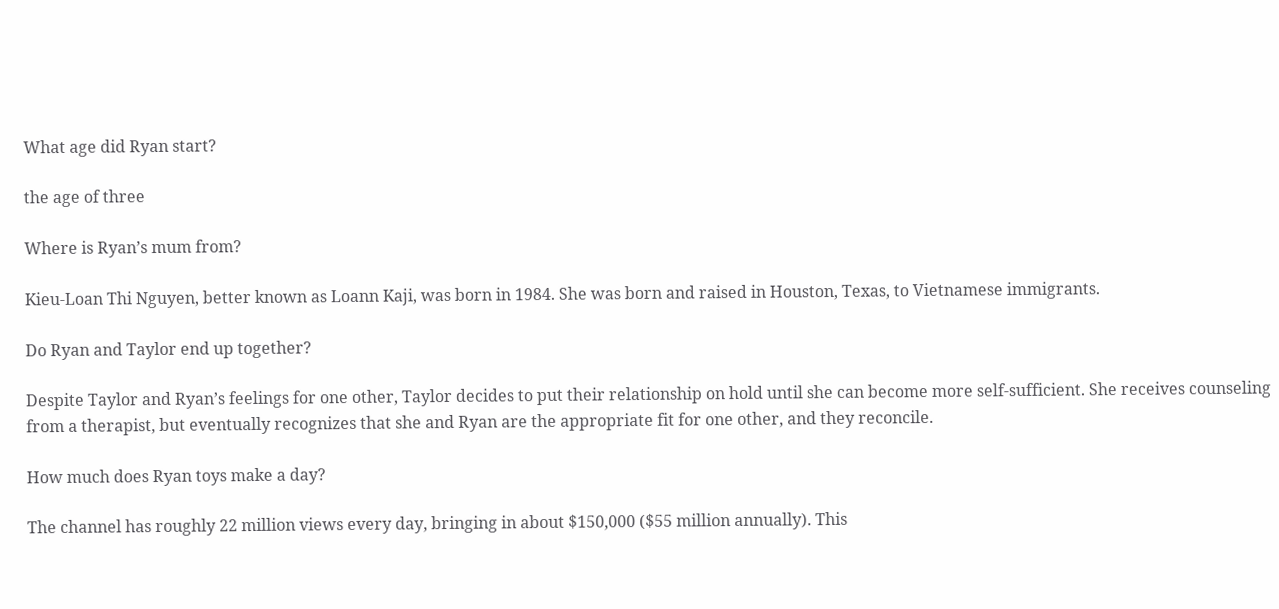What age did Ryan start?

the age of three

Where is Ryan’s mum from?

Kieu-Loan Thi Nguyen, better known as Loann Kaji, was born in 1984. She was born and raised in Houston, Texas, to Vietnamese immigrants.

Do Ryan and Taylor end up together?

Despite Taylor and Ryan’s feelings for one other, Taylor decides to put their relationship on hold until she can become more self-sufficient. She receives counseling from a therapist, but eventually recognizes that she and Ryan are the appropriate fit for one other, and they reconcile.

How much does Ryan toys make a day?

The channel has roughly 22 million views every day, bringing in about $150,000 ($55 million annually). This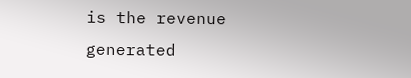is the revenue generated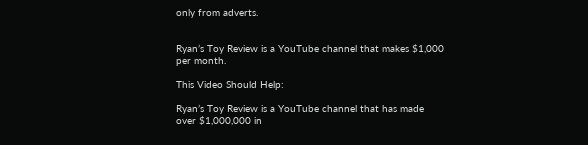only from adverts.


Ryan’s Toy Review is a YouTube channel that makes $1,000 per month.

This Video Should Help:

Ryan’s Toy Review is a YouTube channel that has made over $1,000,000 in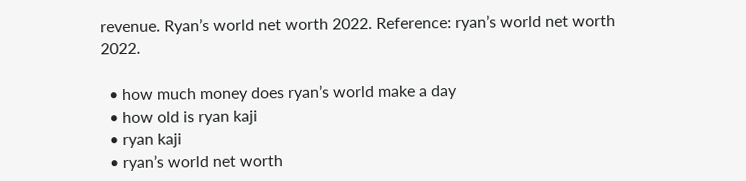revenue. Ryan’s world net worth 2022. Reference: ryan’s world net worth 2022.

  • how much money does ryan’s world make a day
  • how old is ryan kaji
  • ryan kaji
  • ryan’s world net worth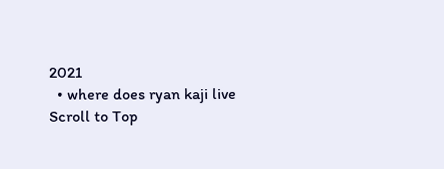2021
  • where does ryan kaji live
Scroll to Top